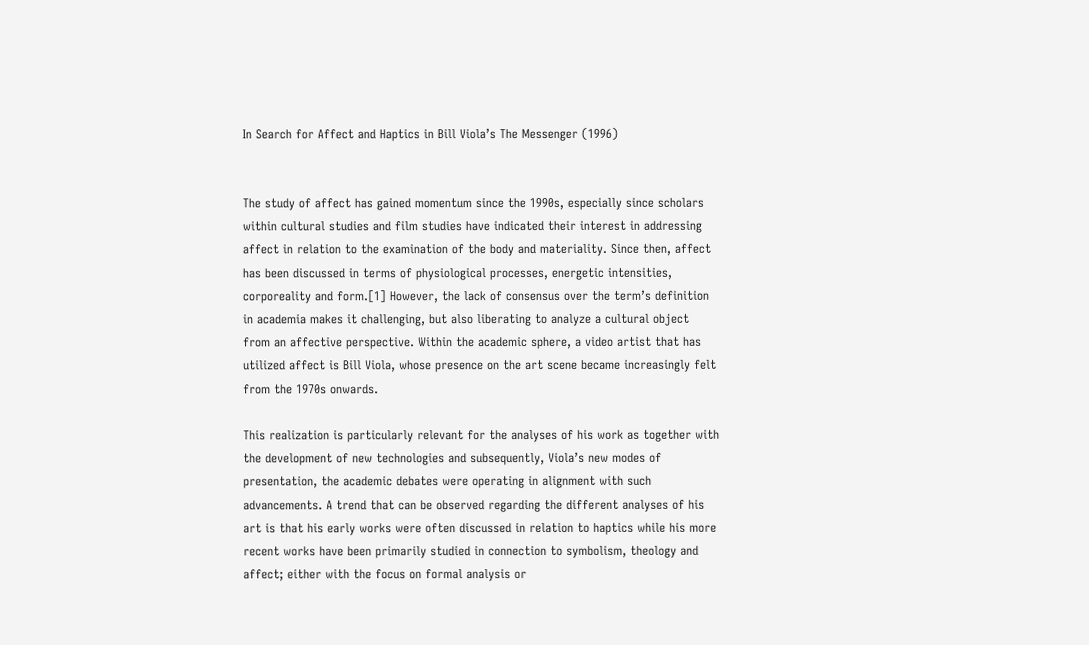In Search for Affect and Haptics in Bill Viola’s The Messenger (1996)


The study of affect has gained momentum since the 1990s, especially since scholars within cultural studies and film studies have indicated their interest in addressing affect in relation to the examination of the body and materiality. Since then, affect has been discussed in terms of physiological processes, energetic intensities, corporeality and form.[1] However, the lack of consensus over the term’s definition in academia makes it challenging, but also liberating to analyze a cultural object from an affective perspective. Within the academic sphere, a video artist that has utilized affect is Bill Viola, whose presence on the art scene became increasingly felt from the 1970s onwards.

This realization is particularly relevant for the analyses of his work as together with the development of new technologies and subsequently, Viola’s new modes of presentation, the academic debates were operating in alignment with such advancements. A trend that can be observed regarding the different analyses of his art is that his early works were often discussed in relation to haptics while his more recent works have been primarily studied in connection to symbolism, theology and affect; either with the focus on formal analysis or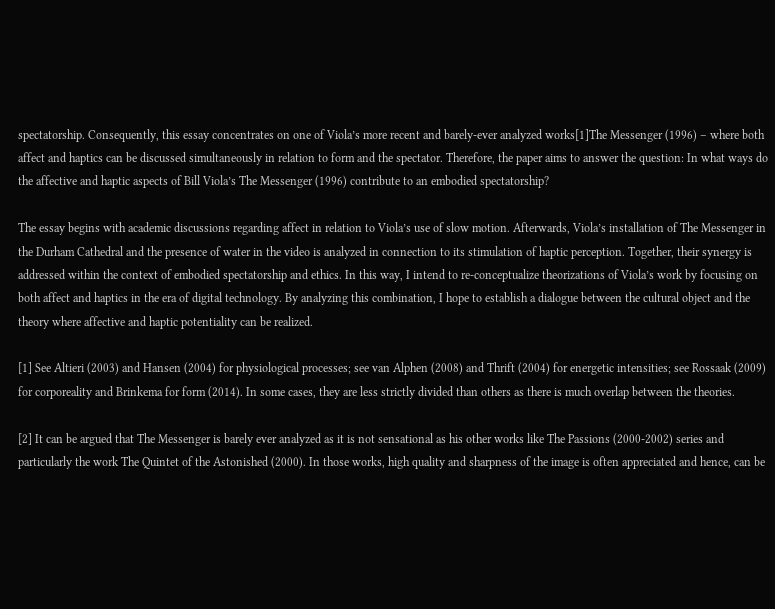spectatorship. Consequently, this essay concentrates on one of Viola’s more recent and barely-ever analyzed works[1]The Messenger (1996) – where both affect and haptics can be discussed simultaneously in relation to form and the spectator. Therefore, the paper aims to answer the question: In what ways do the affective and haptic aspects of Bill Viola’s The Messenger (1996) contribute to an embodied spectatorship?

The essay begins with academic discussions regarding affect in relation to Viola’s use of slow motion. Afterwards, Viola’s installation of The Messenger in the Durham Cathedral and the presence of water in the video is analyzed in connection to its stimulation of haptic perception. Together, their synergy is addressed within the context of embodied spectatorship and ethics. In this way, I intend to re-conceptualize theorizations of Viola’s work by focusing on both affect and haptics in the era of digital technology. By analyzing this combination, I hope to establish a dialogue between the cultural object and the theory where affective and haptic potentiality can be realized.

[1] See Altieri (2003) and Hansen (2004) for physiological processes; see van Alphen (2008) and Thrift (2004) for energetic intensities; see Rossaak (2009) for corporeality and Brinkema for form (2014). In some cases, they are less strictly divided than others as there is much overlap between the theories.

[2] It can be argued that The Messenger is barely ever analyzed as it is not sensational as his other works like The Passions (2000-2002) series and particularly the work The Quintet of the Astonished (2000). In those works, high quality and sharpness of the image is often appreciated and hence, can be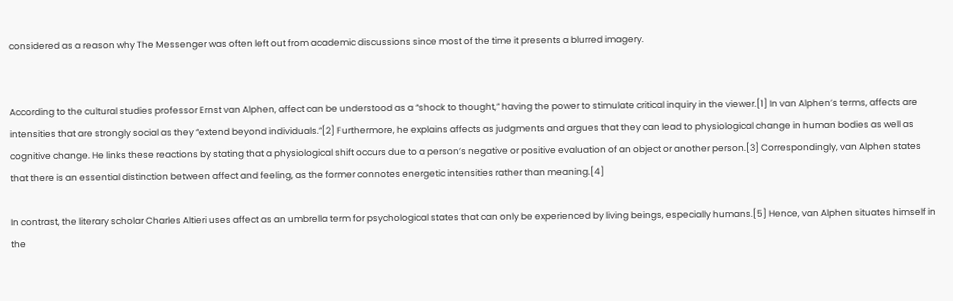considered as a reason why The Messenger was often left out from academic discussions since most of the time it presents a blurred imagery.


According to the cultural studies professor Ernst van Alphen, affect can be understood as a “shock to thought,” having the power to stimulate critical inquiry in the viewer.[1] In van Alphen’s terms, affects are intensities that are strongly social as they “extend beyond individuals.”[2] Furthermore, he explains affects as judgments and argues that they can lead to physiological change in human bodies as well as cognitive change. He links these reactions by stating that a physiological shift occurs due to a person’s negative or positive evaluation of an object or another person.[3] Correspondingly, van Alphen states that there is an essential distinction between affect and feeling, as the former connotes energetic intensities rather than meaning.[4]

In contrast, the literary scholar Charles Altieri uses affect as an umbrella term for psychological states that can only be experienced by living beings, especially humans.[5] Hence, van Alphen situates himself in the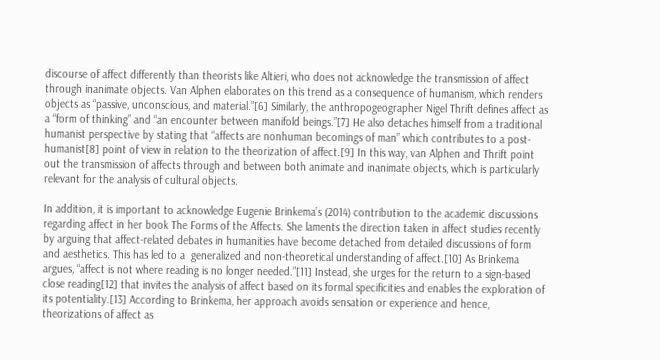discourse of affect differently than theorists like Altieri, who does not acknowledge the transmission of affect through inanimate objects. Van Alphen elaborates on this trend as a consequence of humanism, which renders objects as “passive, unconscious, and material.”[6] Similarly, the anthropogeographer Nigel Thrift defines affect as a “form of thinking” and “an encounter between manifold beings.”[7] He also detaches himself from a traditional humanist perspective by stating that “affects are nonhuman becomings of man” which contributes to a post-humanist[8] point of view in relation to the theorization of affect.[9] In this way, van Alphen and Thrift point out the transmission of affects through and between both animate and inanimate objects, which is particularly relevant for the analysis of cultural objects.

In addition, it is important to acknowledge Eugenie Brinkema’s (2014) contribution to the academic discussions regarding affect in her book The Forms of the Affects. She laments the direction taken in affect studies recently by arguing that affect-related debates in humanities have become detached from detailed discussions of form and aesthetics. This has led to a  generalized and non-theoretical understanding of affect.[10] As Brinkema argues, “affect is not where reading is no longer needed.”[11] Instead, she urges for the return to a sign-based close reading[12] that invites the analysis of affect based on its formal specificities and enables the exploration of its potentiality.[13] According to Brinkema, her approach avoids sensation or experience and hence, theorizations of affect as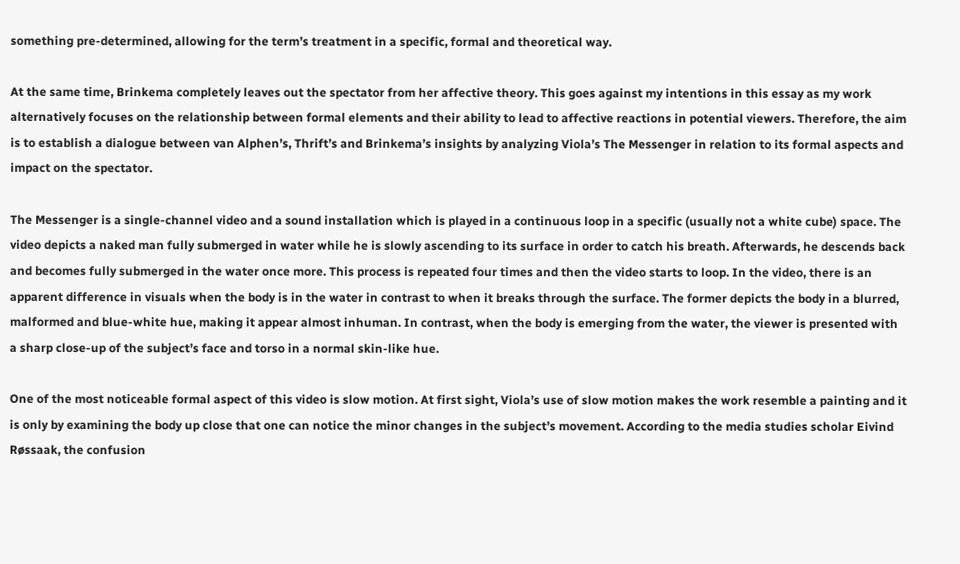something pre-determined, allowing for the term’s treatment in a specific, formal and theoretical way.

At the same time, Brinkema completely leaves out the spectator from her affective theory. This goes against my intentions in this essay as my work alternatively focuses on the relationship between formal elements and their ability to lead to affective reactions in potential viewers. Therefore, the aim is to establish a dialogue between van Alphen’s, Thrift’s and Brinkema’s insights by analyzing Viola’s The Messenger in relation to its formal aspects and impact on the spectator.

The Messenger is a single-channel video and a sound installation which is played in a continuous loop in a specific (usually not a white cube) space. The video depicts a naked man fully submerged in water while he is slowly ascending to its surface in order to catch his breath. Afterwards, he descends back and becomes fully submerged in the water once more. This process is repeated four times and then the video starts to loop. In the video, there is an apparent difference in visuals when the body is in the water in contrast to when it breaks through the surface. The former depicts the body in a blurred, malformed and blue-white hue, making it appear almost inhuman. In contrast, when the body is emerging from the water, the viewer is presented with a sharp close-up of the subject’s face and torso in a normal skin-like hue.

One of the most noticeable formal aspect of this video is slow motion. At first sight, Viola’s use of slow motion makes the work resemble a painting and it is only by examining the body up close that one can notice the minor changes in the subject’s movement. According to the media studies scholar Eivind Røssaak, the confusion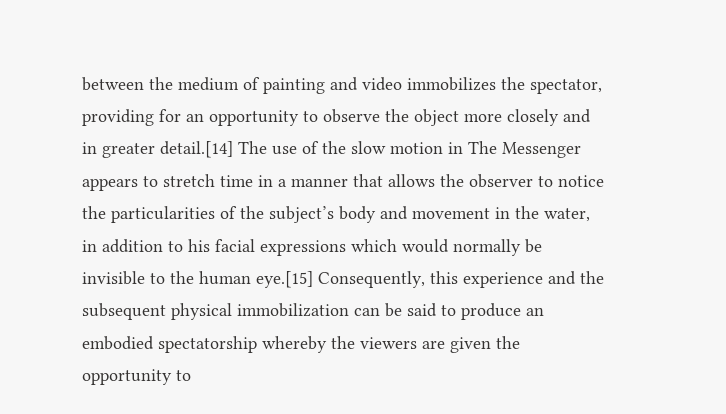between the medium of painting and video immobilizes the spectator, providing for an opportunity to observe the object more closely and in greater detail.[14] The use of the slow motion in The Messenger appears to stretch time in a manner that allows the observer to notice the particularities of the subject’s body and movement in the water, in addition to his facial expressions which would normally be invisible to the human eye.[15] Consequently, this experience and the subsequent physical immobilization can be said to produce an embodied spectatorship whereby the viewers are given the opportunity to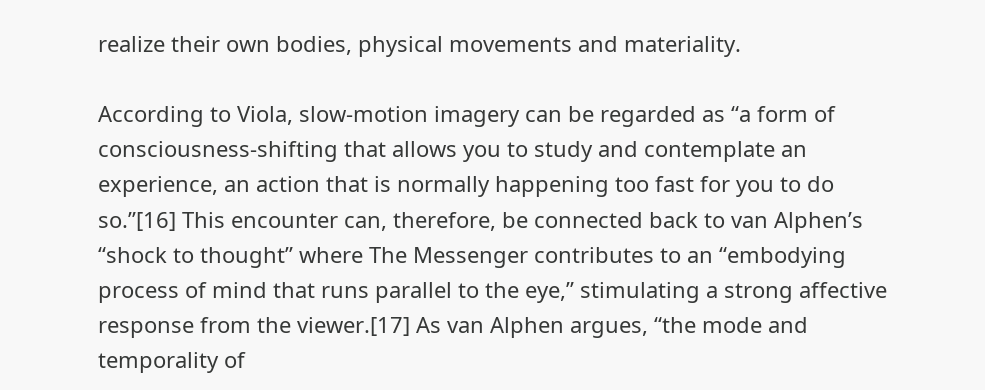realize their own bodies, physical movements and materiality.

According to Viola, slow-motion imagery can be regarded as “a form of consciousness-shifting that allows you to study and contemplate an experience, an action that is normally happening too fast for you to do so.”[16] This encounter can, therefore, be connected back to van Alphen’s “shock to thought” where The Messenger contributes to an “embodying process of mind that runs parallel to the eye,” stimulating a strong affective response from the viewer.[17] As van Alphen argues, “the mode and temporality of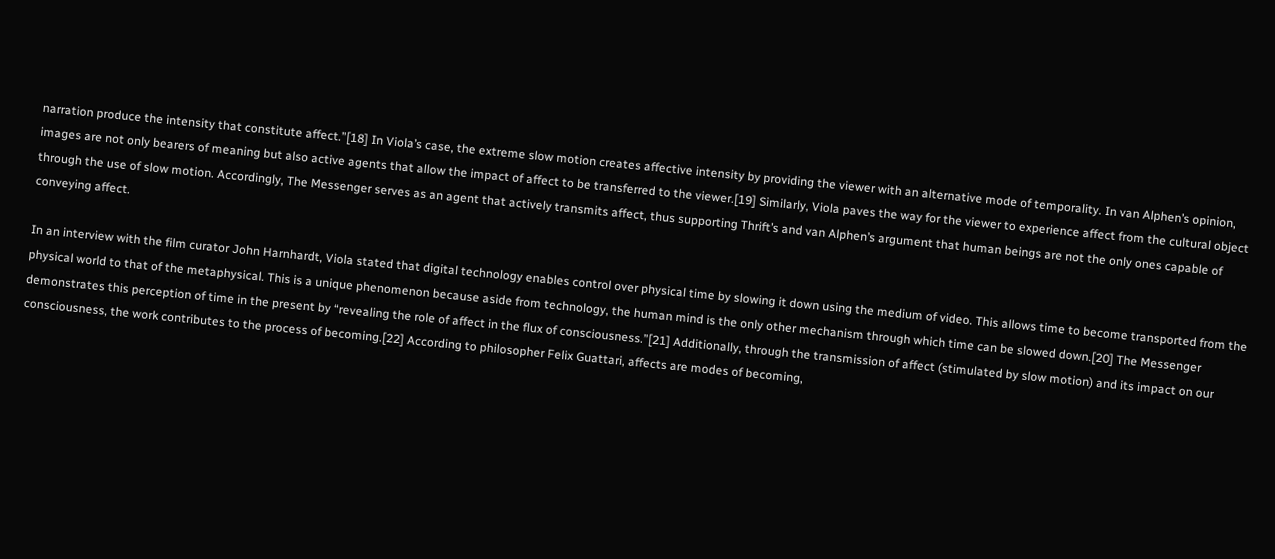narration produce the intensity that constitute affect.”[18] In Viola’s case, the extreme slow motion creates affective intensity by providing the viewer with an alternative mode of temporality. In van Alphen’s opinion, images are not only bearers of meaning but also active agents that allow the impact of affect to be transferred to the viewer.[19] Similarly, Viola paves the way for the viewer to experience affect from the cultural object through the use of slow motion. Accordingly, The Messenger serves as an agent that actively transmits affect, thus supporting Thrift’s and van Alphen’s argument that human beings are not the only ones capable of conveying affect.

In an interview with the film curator John Harnhardt, Viola stated that digital technology enables control over physical time by slowing it down using the medium of video. This allows time to become transported from the physical world to that of the metaphysical. This is a unique phenomenon because aside from technology, the human mind is the only other mechanism through which time can be slowed down.[20] The Messenger demonstrates this perception of time in the present by “revealing the role of affect in the flux of consciousness.”[21] Additionally, through the transmission of affect (stimulated by slow motion) and its impact on our consciousness, the work contributes to the process of becoming.[22] According to philosopher Felix Guattari, affects are modes of becoming,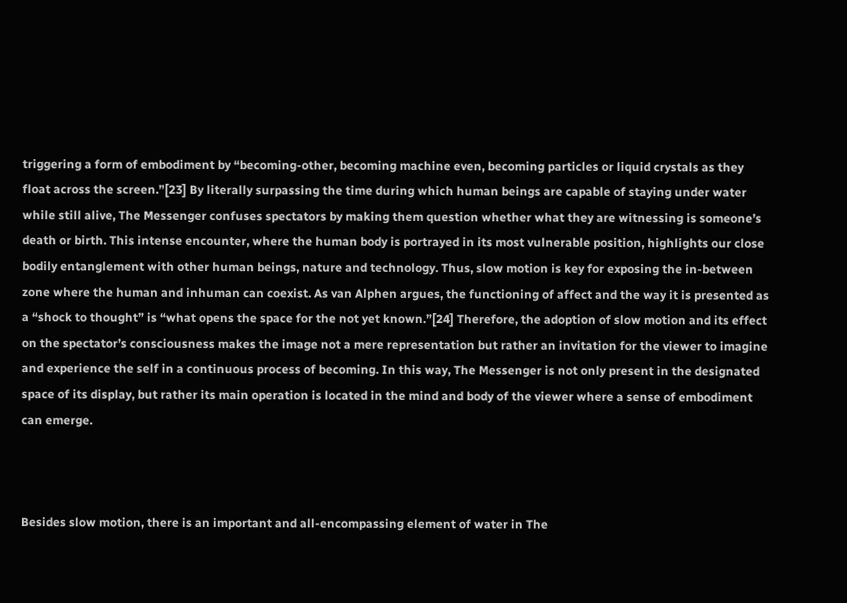triggering a form of embodiment by “becoming-other, becoming machine even, becoming particles or liquid crystals as they float across the screen.”[23] By literally surpassing the time during which human beings are capable of staying under water while still alive, The Messenger confuses spectators by making them question whether what they are witnessing is someone’s death or birth. This intense encounter, where the human body is portrayed in its most vulnerable position, highlights our close bodily entanglement with other human beings, nature and technology. Thus, slow motion is key for exposing the in-between zone where the human and inhuman can coexist. As van Alphen argues, the functioning of affect and the way it is presented as a “shock to thought” is “what opens the space for the not yet known.”[24] Therefore, the adoption of slow motion and its effect on the spectator’s consciousness makes the image not a mere representation but rather an invitation for the viewer to imagine and experience the self in a continuous process of becoming. In this way, The Messenger is not only present in the designated space of its display, but rather its main operation is located in the mind and body of the viewer where a sense of embodiment can emerge.



Besides slow motion, there is an important and all-encompassing element of water in The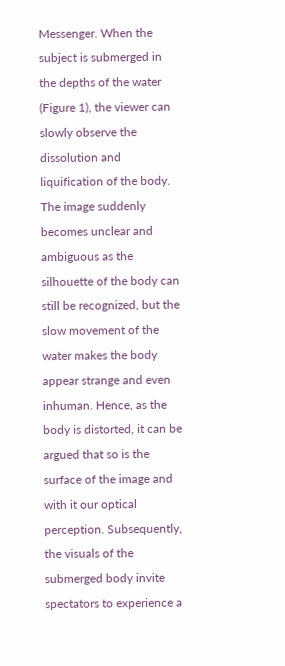Messenger. When the subject is submerged in the depths of the water (Figure 1), the viewer can slowly observe the dissolution and liquification of the body. The image suddenly becomes unclear and ambiguous as the silhouette of the body can still be recognized, but the slow movement of the water makes the body appear strange and even inhuman. Hence, as the body is distorted, it can be argued that so is the surface of the image and with it our optical perception. Subsequently, the visuals of the submerged body invite spectators to experience a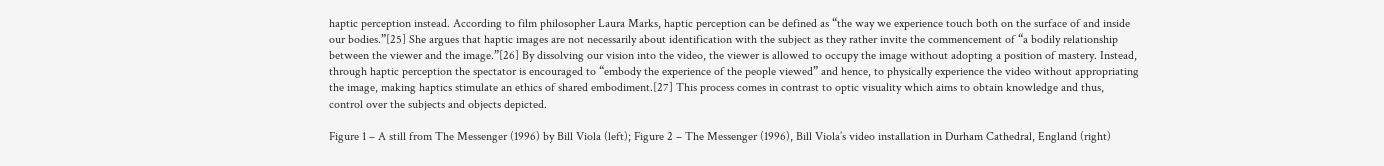haptic perception instead. According to film philosopher Laura Marks, haptic perception can be defined as “the way we experience touch both on the surface of and inside our bodies.”[25] She argues that haptic images are not necessarily about identification with the subject as they rather invite the commencement of “a bodily relationship between the viewer and the image.”[26] By dissolving our vision into the video, the viewer is allowed to occupy the image without adopting a position of mastery. Instead, through haptic perception the spectator is encouraged to “embody the experience of the people viewed” and hence, to physically experience the video without appropriating the image, making haptics stimulate an ethics of shared embodiment.[27] This process comes in contrast to optic visuality which aims to obtain knowledge and thus, control over the subjects and objects depicted.

Figure 1 – A still from The Messenger (1996) by Bill Viola (left); Figure 2 – The Messenger (1996), Bill Viola’s video installation in Durham Cathedral, England (right)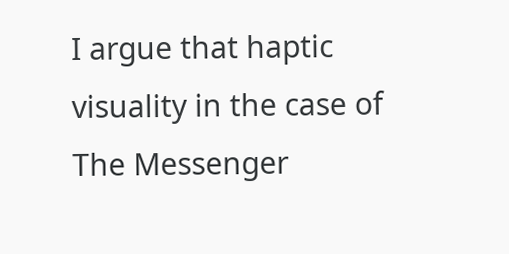I argue that haptic visuality in the case of The Messenger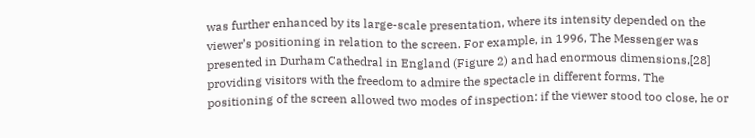was further enhanced by its large-scale presentation, where its intensity depended on the viewer’s positioning in relation to the screen. For example, in 1996, The Messenger was presented in Durham Cathedral in England (Figure 2) and had enormous dimensions,[28] providing visitors with the freedom to admire the spectacle in different forms. The positioning of the screen allowed two modes of inspection: if the viewer stood too close, he or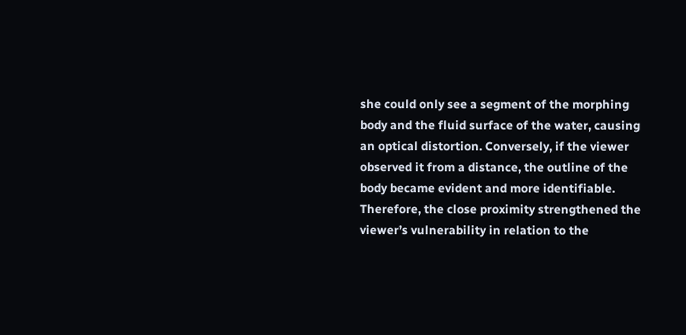she could only see a segment of the morphing body and the fluid surface of the water, causing an optical distortion. Conversely, if the viewer observed it from a distance, the outline of the body became evident and more identifiable. Therefore, the close proximity strengthened the viewer’s vulnerability in relation to the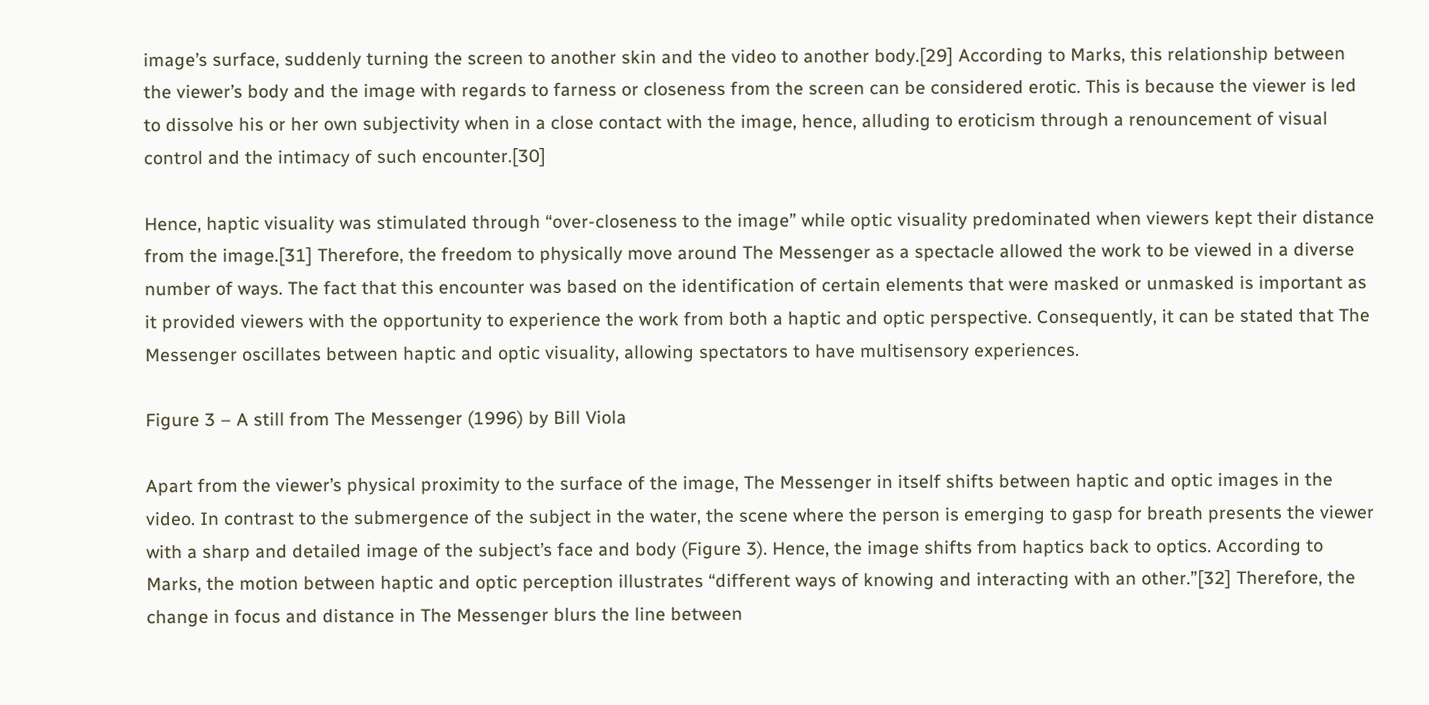image’s surface, suddenly turning the screen to another skin and the video to another body.[29] According to Marks, this relationship between the viewer’s body and the image with regards to farness or closeness from the screen can be considered erotic. This is because the viewer is led to dissolve his or her own subjectivity when in a close contact with the image, hence, alluding to eroticism through a renouncement of visual control and the intimacy of such encounter.[30]

Hence, haptic visuality was stimulated through “over-closeness to the image” while optic visuality predominated when viewers kept their distance from the image.[31] Therefore, the freedom to physically move around The Messenger as a spectacle allowed the work to be viewed in a diverse number of ways. The fact that this encounter was based on the identification of certain elements that were masked or unmasked is important as it provided viewers with the opportunity to experience the work from both a haptic and optic perspective. Consequently, it can be stated that The Messenger oscillates between haptic and optic visuality, allowing spectators to have multisensory experiences.

Figure 3 – A still from The Messenger (1996) by Bill Viola

Apart from the viewer’s physical proximity to the surface of the image, The Messenger in itself shifts between haptic and optic images in the video. In contrast to the submergence of the subject in the water, the scene where the person is emerging to gasp for breath presents the viewer with a sharp and detailed image of the subject’s face and body (Figure 3). Hence, the image shifts from haptics back to optics. According to Marks, the motion between haptic and optic perception illustrates “different ways of knowing and interacting with an other.”[32] Therefore, the change in focus and distance in The Messenger blurs the line between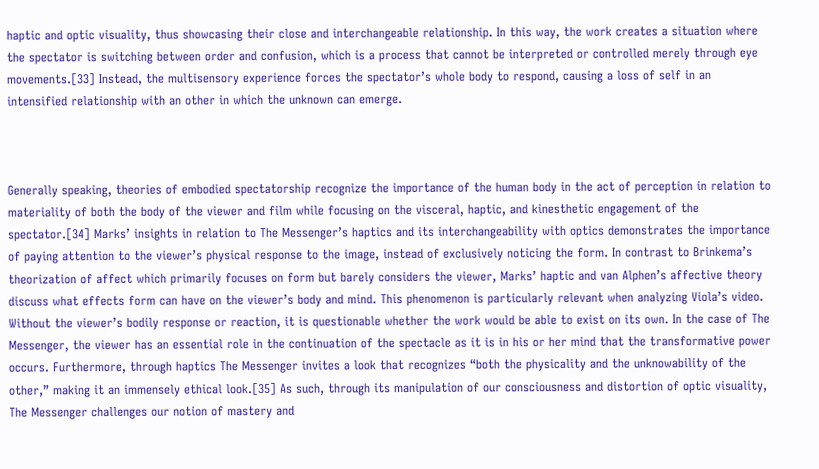haptic and optic visuality, thus showcasing their close and interchangeable relationship. In this way, the work creates a situation where the spectator is switching between order and confusion, which is a process that cannot be interpreted or controlled merely through eye movements.[33] Instead, the multisensory experience forces the spectator’s whole body to respond, causing a loss of self in an intensified relationship with an other in which the unknown can emerge.



Generally speaking, theories of embodied spectatorship recognize the importance of the human body in the act of perception in relation to materiality of both the body of the viewer and film while focusing on the visceral, haptic, and kinesthetic engagement of the spectator.[34] Marks’ insights in relation to The Messenger’s haptics and its interchangeability with optics demonstrates the importance of paying attention to the viewer’s physical response to the image, instead of exclusively noticing the form. In contrast to Brinkema’s theorization of affect which primarily focuses on form but barely considers the viewer, Marks’ haptic and van Alphen’s affective theory discuss what effects form can have on the viewer’s body and mind. This phenomenon is particularly relevant when analyzing Viola’s video. Without the viewer’s bodily response or reaction, it is questionable whether the work would be able to exist on its own. In the case of The Messenger, the viewer has an essential role in the continuation of the spectacle as it is in his or her mind that the transformative power occurs. Furthermore, through haptics The Messenger invites a look that recognizes “both the physicality and the unknowability of the other,” making it an immensely ethical look.[35] As such, through its manipulation of our consciousness and distortion of optic visuality, The Messenger challenges our notion of mastery and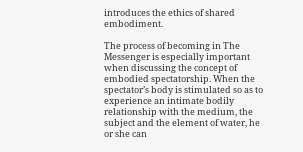introduces the ethics of shared embodiment.

The process of becoming in The Messenger is especially important when discussing the concept of embodied spectatorship. When the spectator’s body is stimulated so as to experience an intimate bodily relationship with the medium, the subject and the element of water, he or she can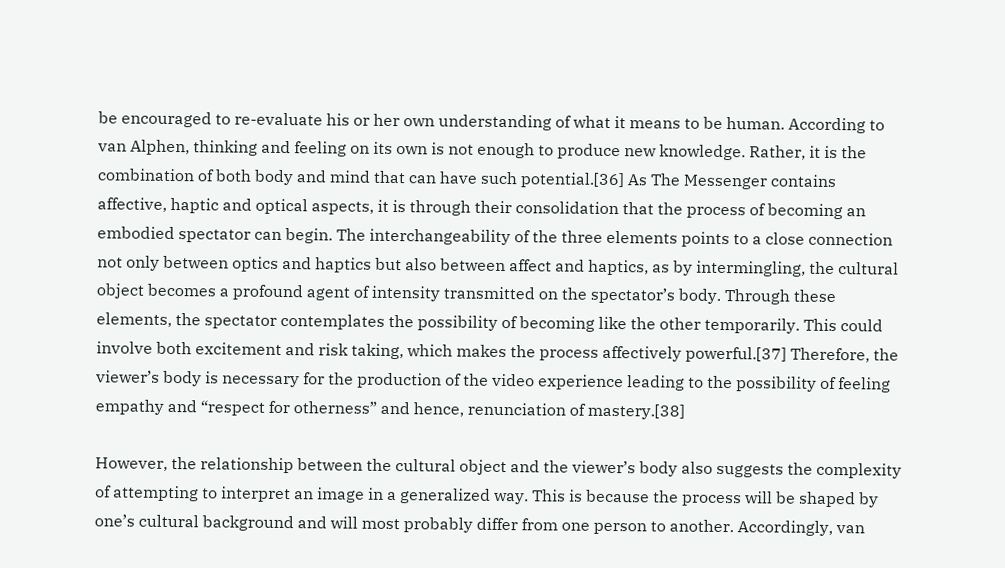be encouraged to re-evaluate his or her own understanding of what it means to be human. According to van Alphen, thinking and feeling on its own is not enough to produce new knowledge. Rather, it is the combination of both body and mind that can have such potential.[36] As The Messenger contains affective, haptic and optical aspects, it is through their consolidation that the process of becoming an embodied spectator can begin. The interchangeability of the three elements points to a close connection not only between optics and haptics but also between affect and haptics, as by intermingling, the cultural object becomes a profound agent of intensity transmitted on the spectator’s body. Through these elements, the spectator contemplates the possibility of becoming like the other temporarily. This could involve both excitement and risk taking, which makes the process affectively powerful.[37] Therefore, the viewer’s body is necessary for the production of the video experience leading to the possibility of feeling empathy and “respect for otherness” and hence, renunciation of mastery.[38]

However, the relationship between the cultural object and the viewer’s body also suggests the complexity of attempting to interpret an image in a generalized way. This is because the process will be shaped by one’s cultural background and will most probably differ from one person to another. Accordingly, van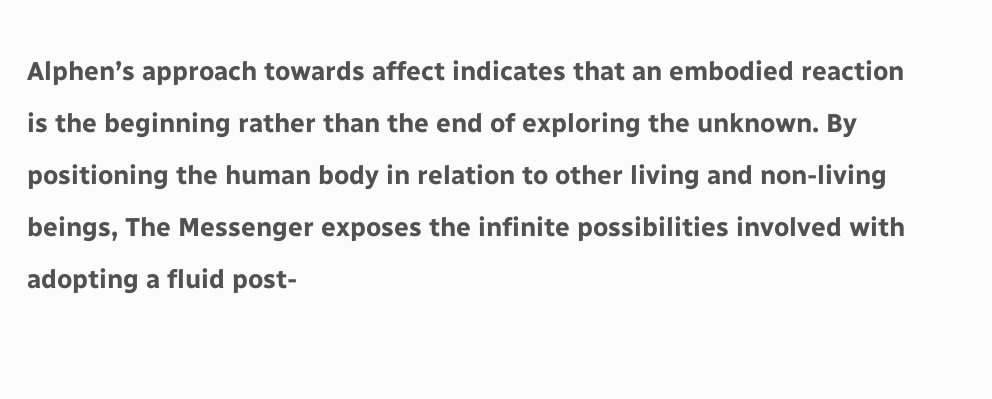Alphen’s approach towards affect indicates that an embodied reaction is the beginning rather than the end of exploring the unknown. By positioning the human body in relation to other living and non-living beings, The Messenger exposes the infinite possibilities involved with adopting a fluid post-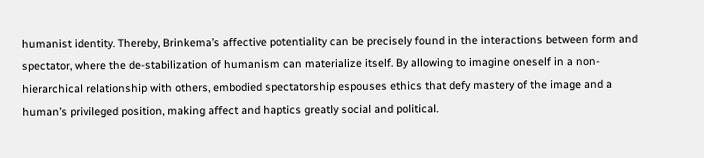humanist identity. Thereby, Brinkema’s affective potentiality can be precisely found in the interactions between form and spectator, where the de-stabilization of humanism can materialize itself. By allowing to imagine oneself in a non-hierarchical relationship with others, embodied spectatorship espouses ethics that defy mastery of the image and a human’s privileged position, making affect and haptics greatly social and political.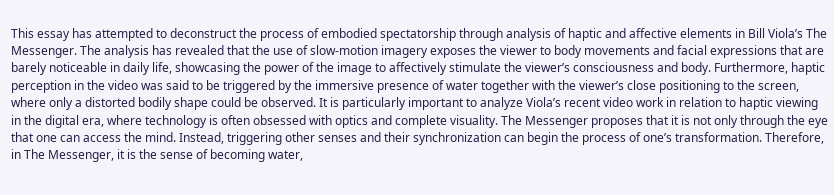This essay has attempted to deconstruct the process of embodied spectatorship through analysis of haptic and affective elements in Bill Viola’s The Messenger. The analysis has revealed that the use of slow-motion imagery exposes the viewer to body movements and facial expressions that are barely noticeable in daily life, showcasing the power of the image to affectively stimulate the viewer’s consciousness and body. Furthermore, haptic perception in the video was said to be triggered by the immersive presence of water together with the viewer’s close positioning to the screen, where only a distorted bodily shape could be observed. It is particularly important to analyze Viola’s recent video work in relation to haptic viewing in the digital era, where technology is often obsessed with optics and complete visuality. The Messenger proposes that it is not only through the eye that one can access the mind. Instead, triggering other senses and their synchronization can begin the process of one’s transformation. Therefore, in The Messenger, it is the sense of becoming water,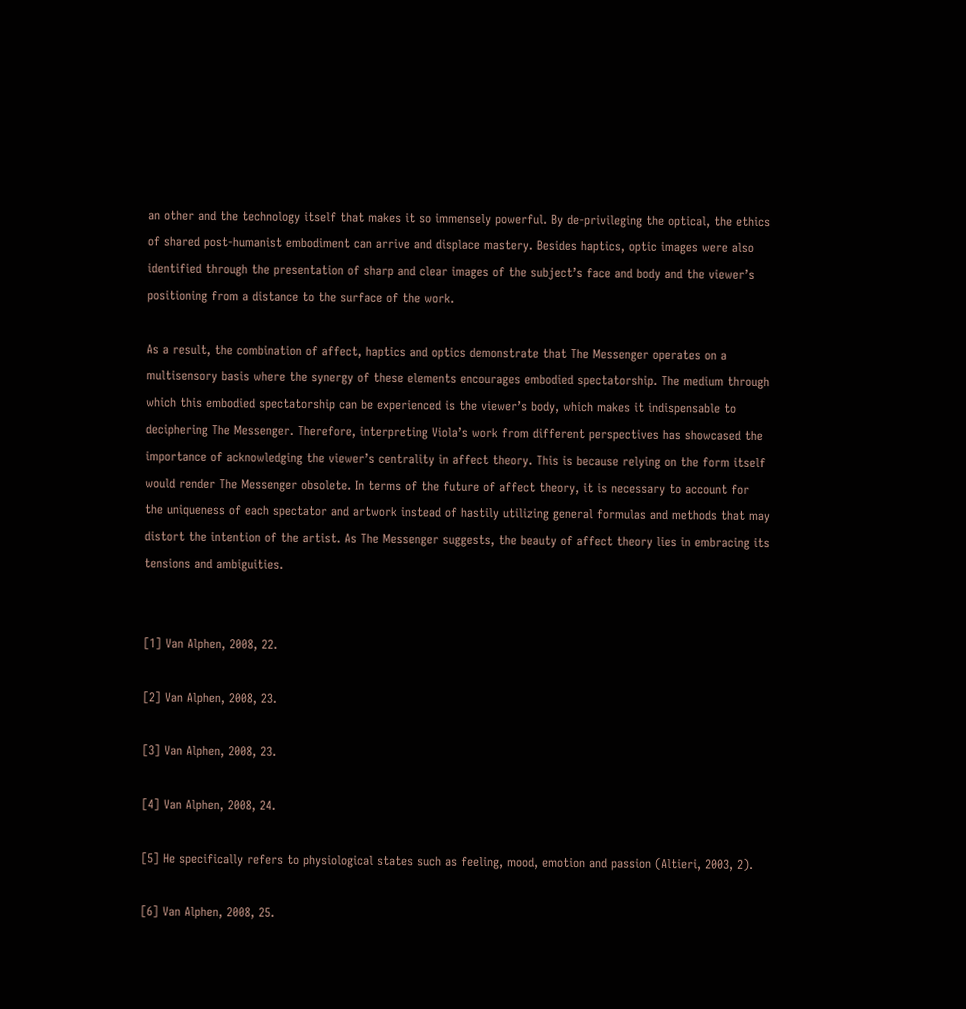an other and the technology itself that makes it so immensely powerful. By de-privileging the optical, the ethics of shared post-humanist embodiment can arrive and displace mastery. Besides haptics, optic images were also identified through the presentation of sharp and clear images of the subject’s face and body and the viewer’s positioning from a distance to the surface of the work.

As a result, the combination of affect, haptics and optics demonstrate that The Messenger operates on a multisensory basis where the synergy of these elements encourages embodied spectatorship. The medium through which this embodied spectatorship can be experienced is the viewer’s body, which makes it indispensable to deciphering The Messenger. Therefore, interpreting Viola’s work from different perspectives has showcased the importance of acknowledging the viewer’s centrality in affect theory. This is because relying on the form itself would render The Messenger obsolete. In terms of the future of affect theory, it is necessary to account for the uniqueness of each spectator and artwork instead of hastily utilizing general formulas and methods that may distort the intention of the artist. As The Messenger suggests, the beauty of affect theory lies in embracing its tensions and ambiguities.


[1] Van Alphen, 2008, 22.

[2] Van Alphen, 2008, 23.

[3] Van Alphen, 2008, 23.

[4] Van Alphen, 2008, 24.

[5] He specifically refers to physiological states such as feeling, mood, emotion and passion (Altieri, 2003, 2).

[6] Van Alphen, 2008, 25.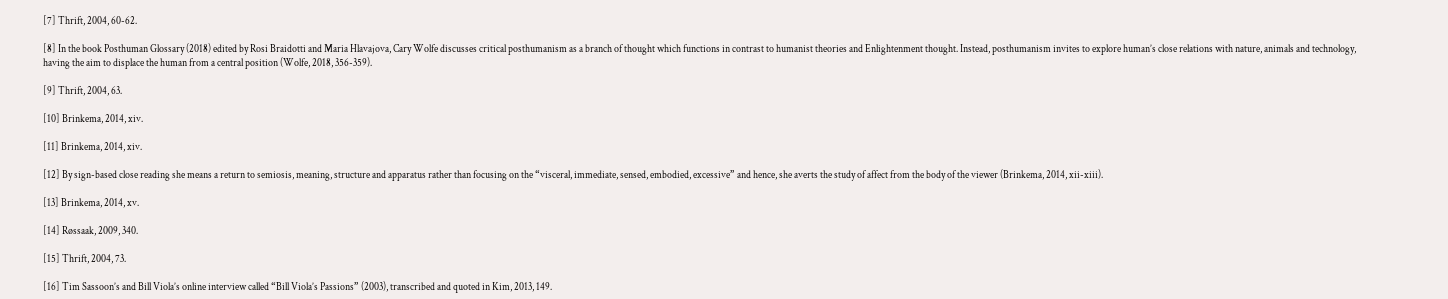[7] Thrift, 2004, 60-62.

[8] In the book Posthuman Glossary (2018) edited by Rosi Braidotti and Maria Hlavajova, Cary Wolfe discusses critical posthumanism as a branch of thought which functions in contrast to humanist theories and Enlightenment thought. Instead, posthumanism invites to explore human’s close relations with nature, animals and technology, having the aim to displace the human from a central position (Wolfe, 2018, 356-359).

[9] Thrift, 2004, 63.

[10] Brinkema, 2014, xiv.

[11] Brinkema, 2014, xiv.

[12] By sign-based close reading she means a return to semiosis, meaning, structure and apparatus rather than focusing on the “visceral, immediate, sensed, embodied, excessive” and hence, she averts the study of affect from the body of the viewer (Brinkema, 2014, xii-xiii).

[13] Brinkema, 2014, xv.

[14] Røssaak, 2009, 340.

[15] Thrift, 2004, 73.

[16] Tim Sassoon’s and Bill Viola’s online interview called “Bill Viola’s Passions” (2003), transcribed and quoted in Kim, 2013, 149.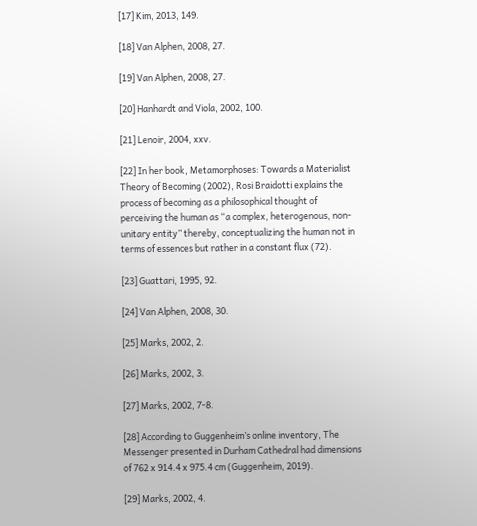[17] Kim, 2013, 149.

[18] Van Alphen, 2008, 27.

[19] Van Alphen, 2008, 27.

[20] Hanhardt and Viola, 2002, 100.

[21] Lenoir, 2004, xxv.

[22] In her book, Metamorphoses: Towards a Materialist Theory of Becoming (2002), Rosi Braidotti explains the process of becoming as a philosophical thought of perceiving the human as “a complex, heterogenous, non-unitary entity” thereby, conceptualizing the human not in terms of essences but rather in a constant flux (72).

[23] Guattari, 1995, 92.

[24] Van Alphen, 2008, 30.

[25] Marks, 2002, 2.

[26] Marks, 2002, 3.

[27] Marks, 2002, 7-8.

[28] According to Guggenheim’s online inventory, The Messenger presented in Durham Cathedral had dimensions of 762 x 914.4 x 975.4 cm (Guggenheim, 2019).

[29] Marks, 2002, 4.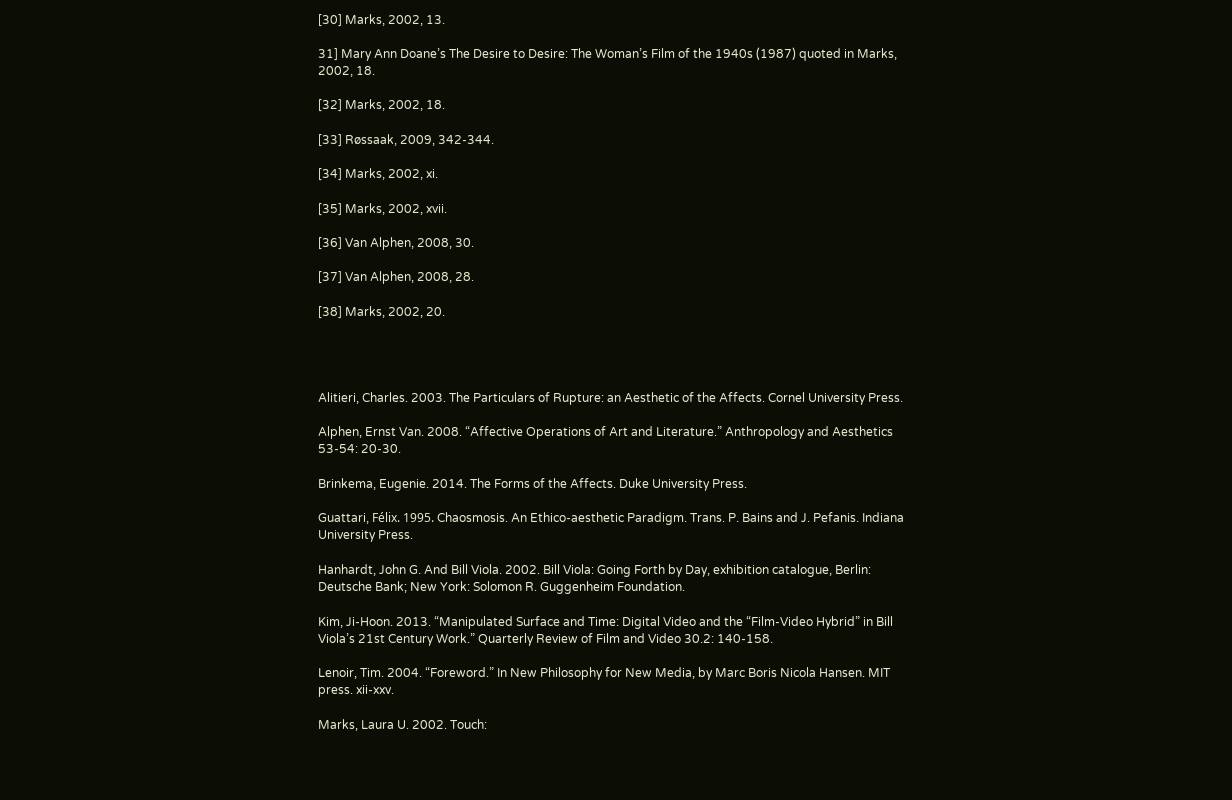[30] Marks, 2002, 13.

31] Mary Ann Doane’s The Desire to Desire: The Woman’s Film of the 1940s (1987) quoted in Marks, 2002, 18.

[32] Marks, 2002, 18.

[33] Røssaak, 2009, 342-344.

[34] Marks, 2002, xi.

[35] Marks, 2002, xvii.

[36] Van Alphen, 2008, 30.

[37] Van Alphen, 2008, 28.

[38] Marks, 2002, 20.




Alitieri, Charles. 2003. The Particulars of Rupture: an Aesthetic of the Affects. Cornel University Press.

Alphen, Ernst Van. 2008. “Affective Operations of Art and Literature.” Anthropology and Aesthetics 53-54: 20-30.

Brinkema, Eugenie. 2014. The Forms of the Affects. Duke University Press.

Guattari, Félix. 1995. Chaosmosis. An Ethico-aesthetic Paradigm. Trans. P. Bains and J. Pefanis. Indiana University Press.

Hanhardt, John G. And Bill Viola. 2002. Bill Viola: Going Forth by Day, exhibition catalogue, Berlin: Deutsche Bank; New York: Solomon R. Guggenheim Foundation.

Kim, Ji-Hoon. 2013. “Manipulated Surface and Time: Digital Video and the “Film-Video Hybrid” in Bill Viola’s 21st Century Work.” Quarterly Review of Film and Video 30.2: 140-158.

Lenoir, Tim. 2004. “Foreword.” In New Philosophy for New Media, by Marc Boris Nicola Hansen. MIT press. xii-xxv.

Marks, Laura U. 2002. Touch: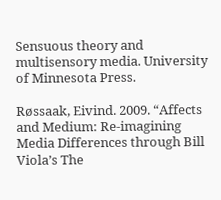Sensuous theory and multisensory media. University of Minnesota Press.

Røssaak, Eivind. 2009. “Affects and Medium: Re-imagining Media Differences through Bill Viola’s The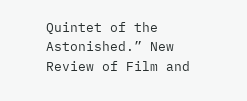Quintet of the Astonished.” New Review of Film and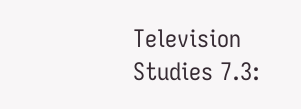Television Studies 7.3: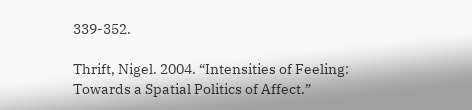339-352.

Thrift, Nigel. 2004. “Intensities of Feeling: Towards a Spatial Politics of Affect.”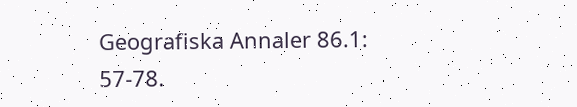Geografiska Annaler 86.1: 57-78.